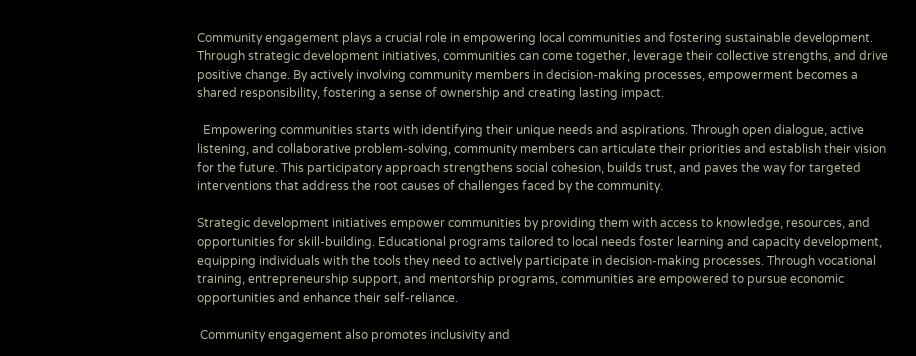Community engagement plays a crucial role in empowering local communities and fostering sustainable development. Through strategic development initiatives, communities can come together, leverage their collective strengths, and drive positive change. By actively involving community members in decision-making processes, empowerment becomes a shared responsibility, fostering a sense of ownership and creating lasting impact.

  Empowering communities starts with identifying their unique needs and aspirations. Through open dialogue, active listening, and collaborative problem-solving, community members can articulate their priorities and establish their vision for the future. This participatory approach strengthens social cohesion, builds trust, and paves the way for targeted interventions that address the root causes of challenges faced by the community.

Strategic development initiatives empower communities by providing them with access to knowledge, resources, and opportunities for skill-building. Educational programs tailored to local needs foster learning and capacity development, equipping individuals with the tools they need to actively participate in decision-making processes. Through vocational training, entrepreneurship support, and mentorship programs, communities are empowered to pursue economic opportunities and enhance their self-reliance.

 Community engagement also promotes inclusivity and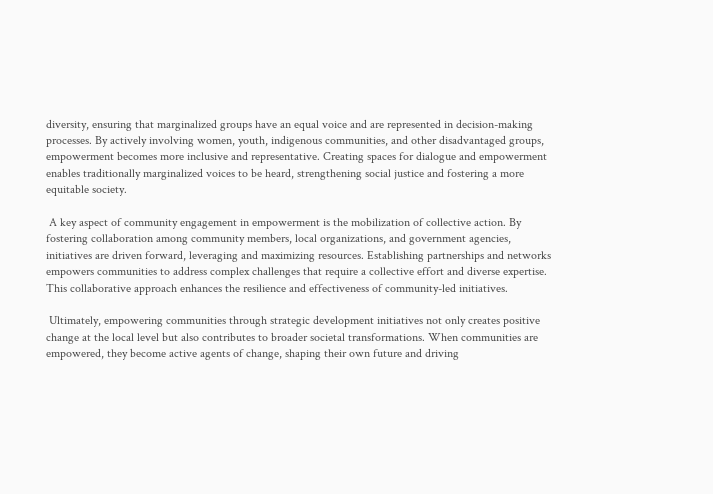diversity, ensuring that marginalized groups have an equal voice and are represented in decision-making processes. By actively involving women, youth, indigenous communities, and other disadvantaged groups, empowerment becomes more inclusive and representative. Creating spaces for dialogue and empowerment enables traditionally marginalized voices to be heard, strengthening social justice and fostering a more equitable society.

 A key aspect of community engagement in empowerment is the mobilization of collective action. By fostering collaboration among community members, local organizations, and government agencies, initiatives are driven forward, leveraging and maximizing resources. Establishing partnerships and networks empowers communities to address complex challenges that require a collective effort and diverse expertise. This collaborative approach enhances the resilience and effectiveness of community-led initiatives.

 Ultimately, empowering communities through strategic development initiatives not only creates positive change at the local level but also contributes to broader societal transformations. When communities are empowered, they become active agents of change, shaping their own future and driving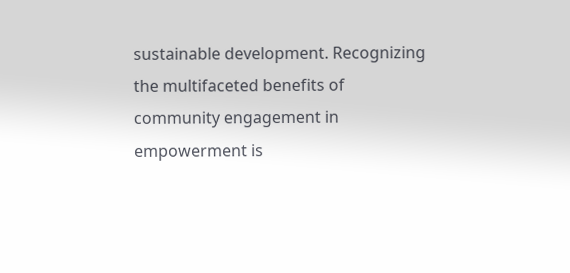sustainable development. Recognizing the multifaceted benefits of community engagement in empowerment is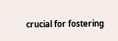crucial for fostering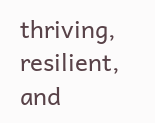thriving, resilient, and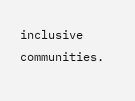inclusive communities.